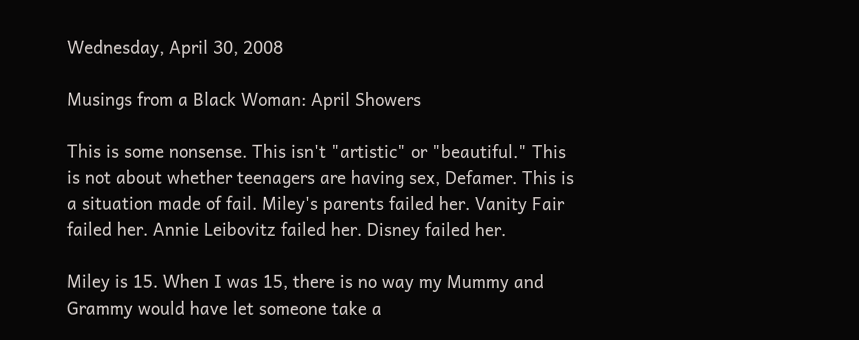Wednesday, April 30, 2008

Musings from a Black Woman: April Showers

This is some nonsense. This isn't "artistic" or "beautiful." This is not about whether teenagers are having sex, Defamer. This is a situation made of fail. Miley's parents failed her. Vanity Fair failed her. Annie Leibovitz failed her. Disney failed her.

Miley is 15. When I was 15, there is no way my Mummy and Grammy would have let someone take a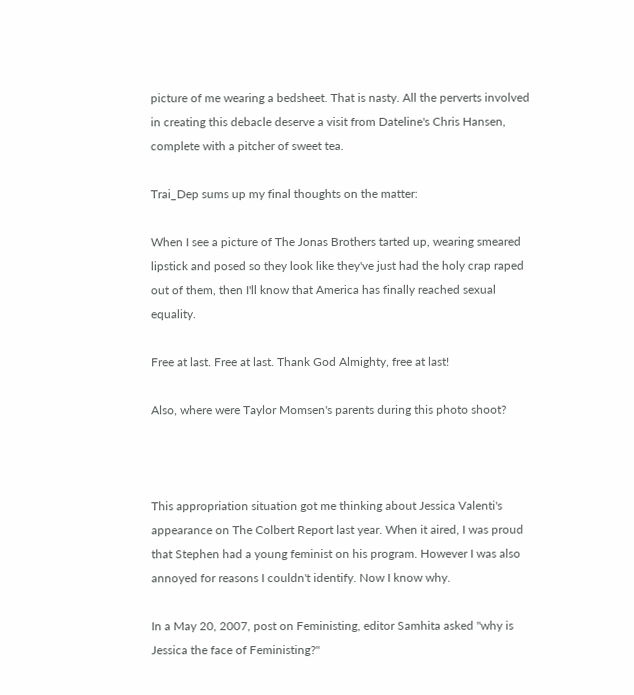picture of me wearing a bedsheet. That is nasty. All the perverts involved in creating this debacle deserve a visit from Dateline's Chris Hansen, complete with a pitcher of sweet tea.

Trai_Dep sums up my final thoughts on the matter:

When I see a picture of The Jonas Brothers tarted up, wearing smeared lipstick and posed so they look like they've just had the holy crap raped out of them, then I'll know that America has finally reached sexual equality.

Free at last. Free at last. Thank God Almighty, free at last!

Also, where were Taylor Momsen's parents during this photo shoot?



This appropriation situation got me thinking about Jessica Valenti's appearance on The Colbert Report last year. When it aired, I was proud that Stephen had a young feminist on his program. However I was also annoyed for reasons I couldn't identify. Now I know why.

In a May 20, 2007, post on Feministing, editor Samhita asked "why is Jessica the face of Feministing?"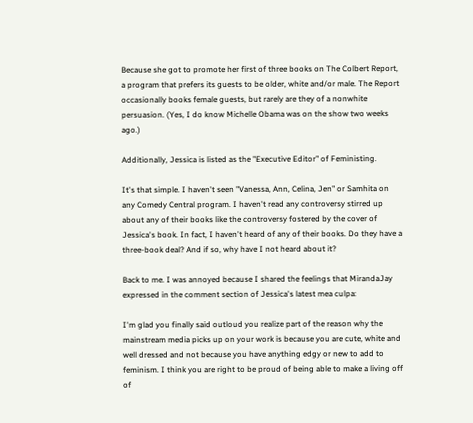Because she got to promote her first of three books on The Colbert Report, a program that prefers its guests to be older, white and/or male. The Report occasionally books female guests, but rarely are they of a nonwhite persuasion. (Yes, I do know Michelle Obama was on the show two weeks ago.)

Additionally, Jessica is listed as the "Executive Editor" of Feministing.

It's that simple. I haven't seen "Vanessa, Ann, Celina, Jen" or Samhita on any Comedy Central program. I haven't read any controversy stirred up about any of their books like the controversy fostered by the cover of Jessica's book. In fact, I haven't heard of any of their books. Do they have a three-book deal? And if so, why have I not heard about it?

Back to me. I was annoyed because I shared the feelings that MirandaJay expressed in the comment section of Jessica's latest mea culpa:

I'm glad you finally said outloud you realize part of the reason why the mainstream media picks up on your work is because you are cute, white and well dressed and not because you have anything edgy or new to add to feminism. I think you are right to be proud of being able to make a living off of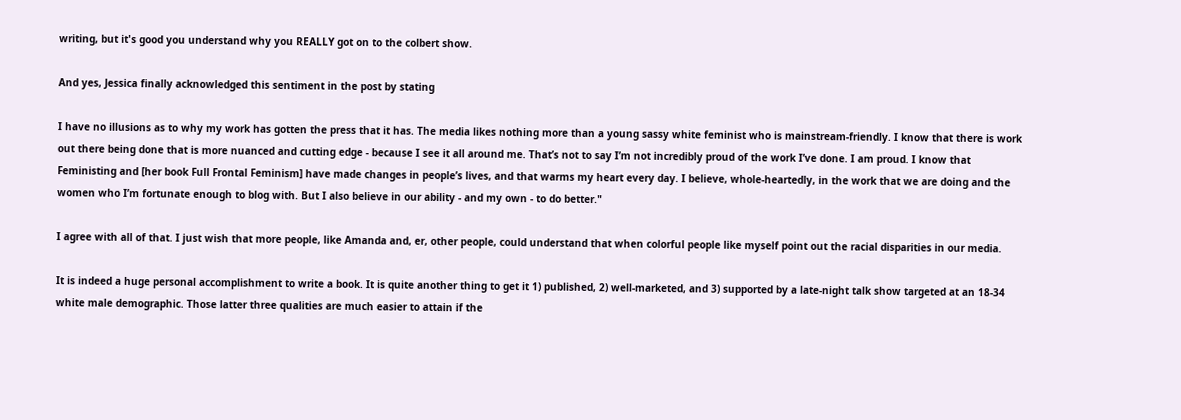writing, but it's good you understand why you REALLY got on to the colbert show.

And yes, Jessica finally acknowledged this sentiment in the post by stating

I have no illusions as to why my work has gotten the press that it has. The media likes nothing more than a young sassy white feminist who is mainstream-friendly. I know that there is work out there being done that is more nuanced and cutting edge - because I see it all around me. That’s not to say I’m not incredibly proud of the work I’ve done. I am proud. I know that Feministing and [her book Full Frontal Feminism] have made changes in people’s lives, and that warms my heart every day. I believe, whole-heartedly, in the work that we are doing and the women who I’m fortunate enough to blog with. But I also believe in our ability - and my own - to do better."

I agree with all of that. I just wish that more people, like Amanda and, er, other people, could understand that when colorful people like myself point out the racial disparities in our media.

It is indeed a huge personal accomplishment to write a book. It is quite another thing to get it 1) published, 2) well-marketed, and 3) supported by a late-night talk show targeted at an 18-34 white male demographic. Those latter three qualities are much easier to attain if the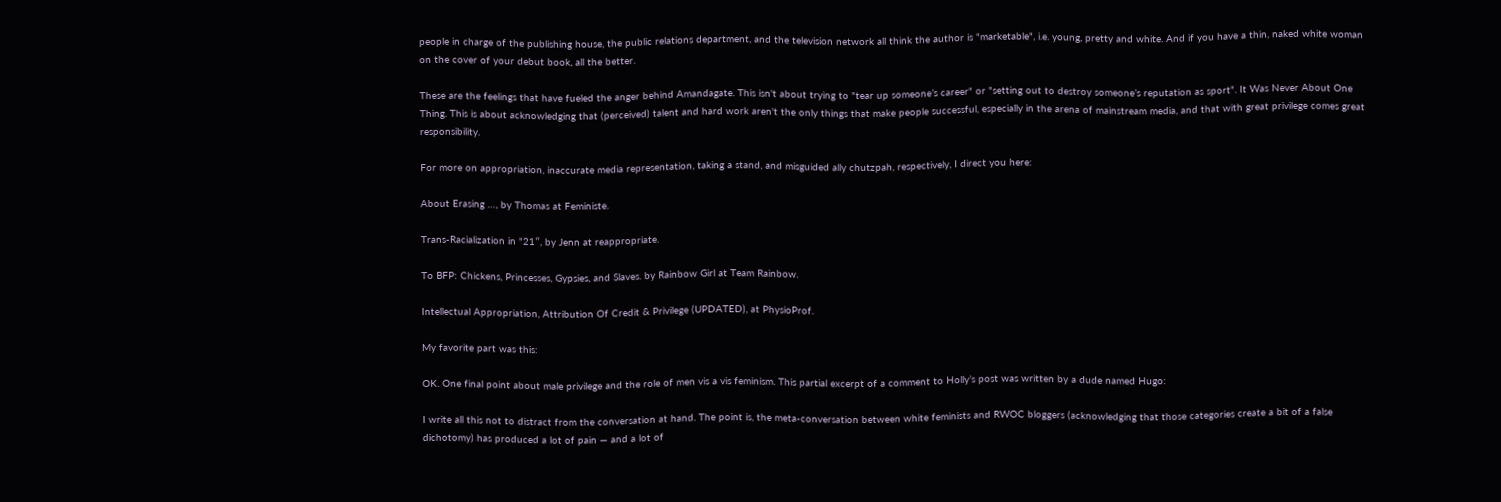people in charge of the publishing house, the public relations department, and the television network all think the author is "marketable", i.e. young, pretty and white. And if you have a thin, naked white woman on the cover of your debut book, all the better.

These are the feelings that have fueled the anger behind Amandagate. This isn't about trying to "tear up someone’s career" or "setting out to destroy someone’s reputation as sport". It Was Never About One Thing. This is about acknowledging that (perceived) talent and hard work aren't the only things that make people successful, especially in the arena of mainstream media, and that with great privilege comes great responsibility.

For more on appropriation, inaccurate media representation, taking a stand, and misguided ally chutzpah, respectively, I direct you here:

About Erasing …, by Thomas at Feministe.

Trans-Racialization in "21″, by Jenn at reappropriate.

To BFP: Chickens, Princesses, Gypsies, and Slaves. by Rainbow Girl at Team Rainbow.

Intellectual Appropriation, Attribution Of Credit & Privilege (UPDATED), at PhysioProf.

My favorite part was this:

OK. One final point about male privilege and the role of men vis a vis feminism. This partial excerpt of a comment to Holly’s post was written by a dude named Hugo:

I write all this not to distract from the conversation at hand. The point is, the meta-conversation between white feminists and RWOC bloggers (acknowledging that those categories create a bit of a false dichotomy) has produced a lot of pain — and a lot of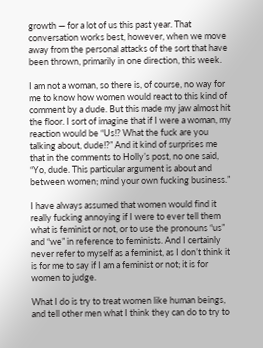growth — for a lot of us this past year. That conversation works best, however, when we move away from the personal attacks of the sort that have been thrown, primarily in one direction, this week.

I am not a woman, so there is, of course, no way for me to know how women would react to this kind of comment by a dude. But this made my jaw almost hit the floor. I sort of imagine that if I were a woman, my reaction would be “Us!? What the fuck are you talking about, dude!?” And it kind of surprises me that in the comments to Holly’s post, no one said, “Yo, dude. This particular argument is about and between women; mind your own fucking business.”

I have always assumed that women would find it really fucking annoying if I were to ever tell them what is feminist or not, or to use the pronouns “us” and “we” in reference to feminists. And I certainly never refer to myself as a feminist, as I don’t think it is for me to say if I am a feminist or not; it is for women to judge.

What I do is try to treat women like human beings, and tell other men what I think they can do to try to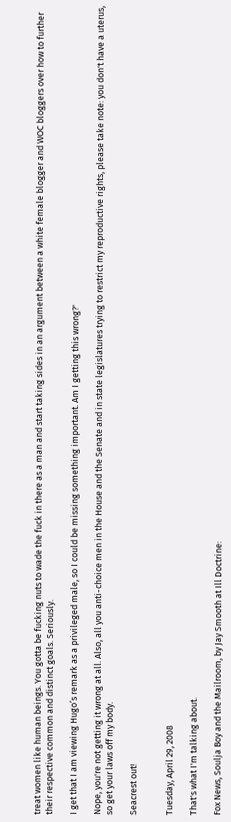treat women like human beings. You gotta be fucking nuts to wade the fuck in there as a man and start taking sides in an argument between a white female blogger and WOC bloggers over how to further their respective common and distinct goals. Seriously.

I get that I am viewing Hugo’s remark as a privileged male, so I could be missing something important. Am I getting this wrong?'

Nope, you're not getting it wrong at all. Also, all you anti-choice men in the House and the Senate and in state legislatures trying to restrict my reproductive rights, please take note: you don't have a uterus, so get your laws off my body.

Seacrest out!


Tuesday, April 29, 2008

That's what I'm talking about.

Fox News, Soulja Boy and the Mailroom, by Jay Smooth at Ill Doctrine: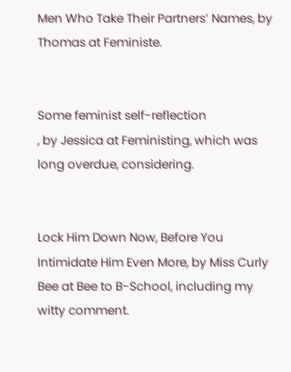Men Who Take Their Partners’ Names, by Thomas at Feministe.


Some feminist self-reflection
, by Jessica at Feministing, which was long overdue, considering.


Lock Him Down Now, Before You Intimidate Him Even More, by Miss Curly Bee at Bee to B-School, including my witty comment.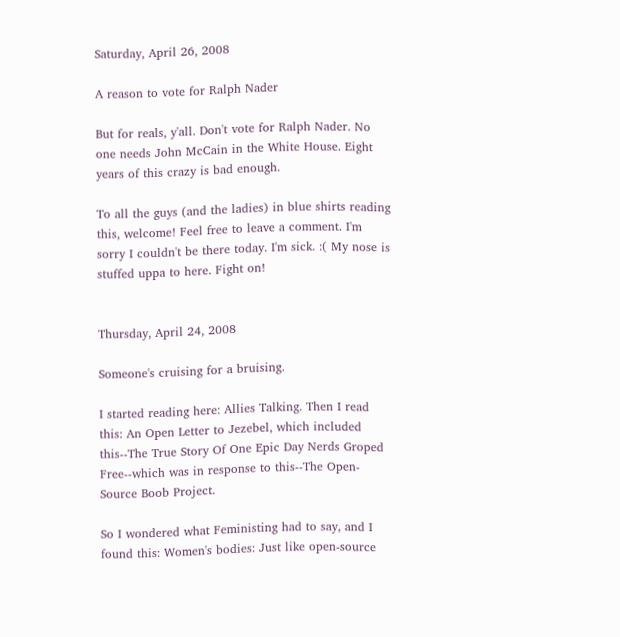Saturday, April 26, 2008

A reason to vote for Ralph Nader

But for reals, y'all. Don't vote for Ralph Nader. No one needs John McCain in the White House. Eight years of this crazy is bad enough.

To all the guys (and the ladies) in blue shirts reading this, welcome! Feel free to leave a comment. I'm sorry I couldn't be there today. I'm sick. :( My nose is stuffed uppa to here. Fight on!


Thursday, April 24, 2008

Someone's cruising for a bruising.

I started reading here: Allies Talking. Then I read this: An Open Letter to Jezebel, which included this--The True Story Of One Epic Day Nerds Groped Free--which was in response to this--The Open-Source Boob Project.

So I wondered what Feministing had to say, and I found this: Women's bodies: Just like open-source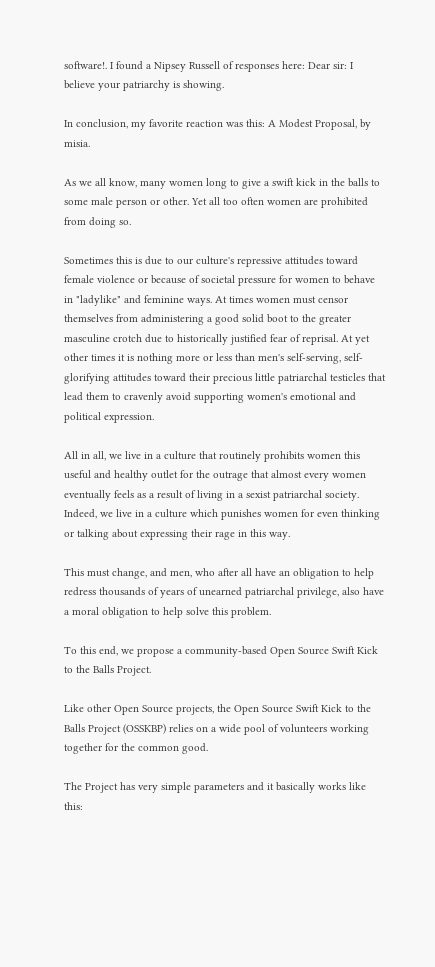software!. I found a Nipsey Russell of responses here: Dear sir: I believe your patriarchy is showing.

In conclusion, my favorite reaction was this: A Modest Proposal, by misia.

As we all know, many women long to give a swift kick in the balls to some male person or other. Yet all too often women are prohibited from doing so.

Sometimes this is due to our culture's repressive attitudes toward female violence or because of societal pressure for women to behave in "ladylike" and feminine ways. At times women must censor themselves from administering a good solid boot to the greater masculine crotch due to historically justified fear of reprisal. At yet other times it is nothing more or less than men's self-serving, self-glorifying attitudes toward their precious little patriarchal testicles that lead them to cravenly avoid supporting women's emotional and political expression.

All in all, we live in a culture that routinely prohibits women this useful and healthy outlet for the outrage that almost every women eventually feels as a result of living in a sexist patriarchal society. Indeed, we live in a culture which punishes women for even thinking or talking about expressing their rage in this way.

This must change, and men, who after all have an obligation to help redress thousands of years of unearned patriarchal privilege, also have a moral obligation to help solve this problem.

To this end, we propose a community-based Open Source Swift Kick to the Balls Project.

Like other Open Source projects, the Open Source Swift Kick to the Balls Project (OSSKBP) relies on a wide pool of volunteers working together for the common good.

The Project has very simple parameters and it basically works like this: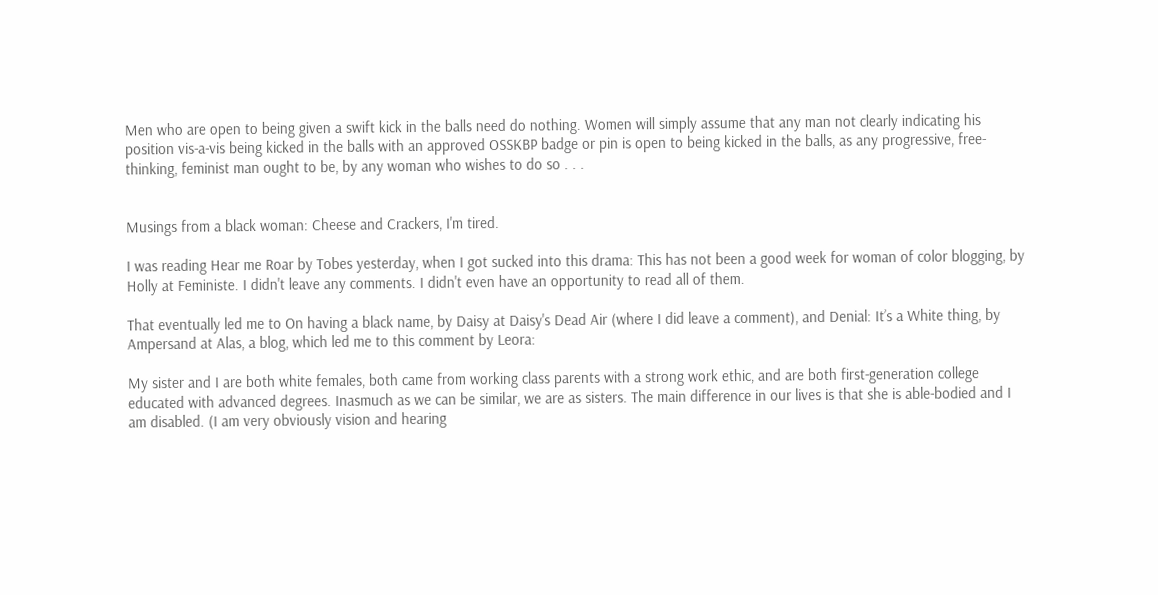Men who are open to being given a swift kick in the balls need do nothing. Women will simply assume that any man not clearly indicating his position vis-a-vis being kicked in the balls with an approved OSSKBP badge or pin is open to being kicked in the balls, as any progressive, free-thinking, feminist man ought to be, by any woman who wishes to do so . . .


Musings from a black woman: Cheese and Crackers, I'm tired.

I was reading Hear me Roar by Tobes yesterday, when I got sucked into this drama: This has not been a good week for woman of color blogging, by Holly at Feministe. I didn't leave any comments. I didn't even have an opportunity to read all of them.

That eventually led me to On having a black name, by Daisy at Daisy's Dead Air (where I did leave a comment), and Denial: It’s a White thing, by Ampersand at Alas, a blog, which led me to this comment by Leora:

My sister and I are both white females, both came from working class parents with a strong work ethic, and are both first-generation college educated with advanced degrees. Inasmuch as we can be similar, we are as sisters. The main difference in our lives is that she is able-bodied and I am disabled. (I am very obviously vision and hearing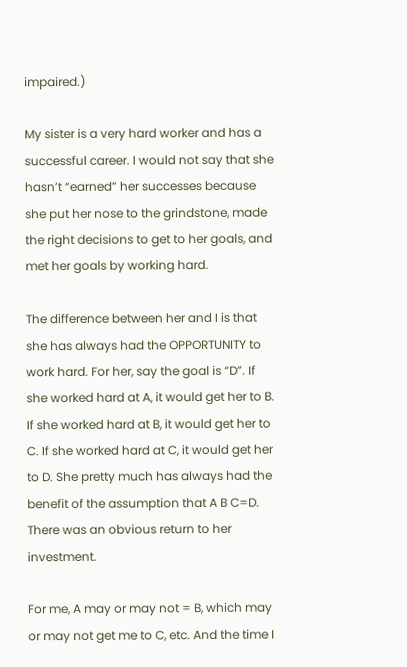impaired.)

My sister is a very hard worker and has a successful career. I would not say that she hasn’t “earned” her successes because she put her nose to the grindstone, made the right decisions to get to her goals, and met her goals by working hard.

The difference between her and I is that she has always had the OPPORTUNITY to work hard. For her, say the goal is “D”. If she worked hard at A, it would get her to B. If she worked hard at B, it would get her to C. If she worked hard at C, it would get her to D. She pretty much has always had the benefit of the assumption that A B C=D. There was an obvious return to her investment.

For me, A may or may not = B, which may or may not get me to C, etc. And the time I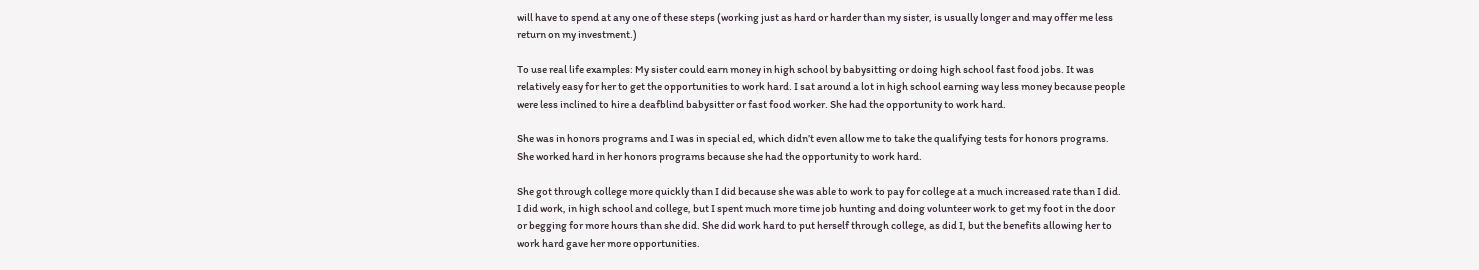will have to spend at any one of these steps (working just as hard or harder than my sister, is usually longer and may offer me less return on my investment.)

To use real life examples: My sister could earn money in high school by babysitting or doing high school fast food jobs. It was relatively easy for her to get the opportunities to work hard. I sat around a lot in high school earning way less money because people were less inclined to hire a deafblind babysitter or fast food worker. She had the opportunity to work hard.

She was in honors programs and I was in special ed, which didn’t even allow me to take the qualifying tests for honors programs. She worked hard in her honors programs because she had the opportunity to work hard.

She got through college more quickly than I did because she was able to work to pay for college at a much increased rate than I did. I did work, in high school and college, but I spent much more time job hunting and doing volunteer work to get my foot in the door or begging for more hours than she did. She did work hard to put herself through college, as did I, but the benefits allowing her to work hard gave her more opportunities.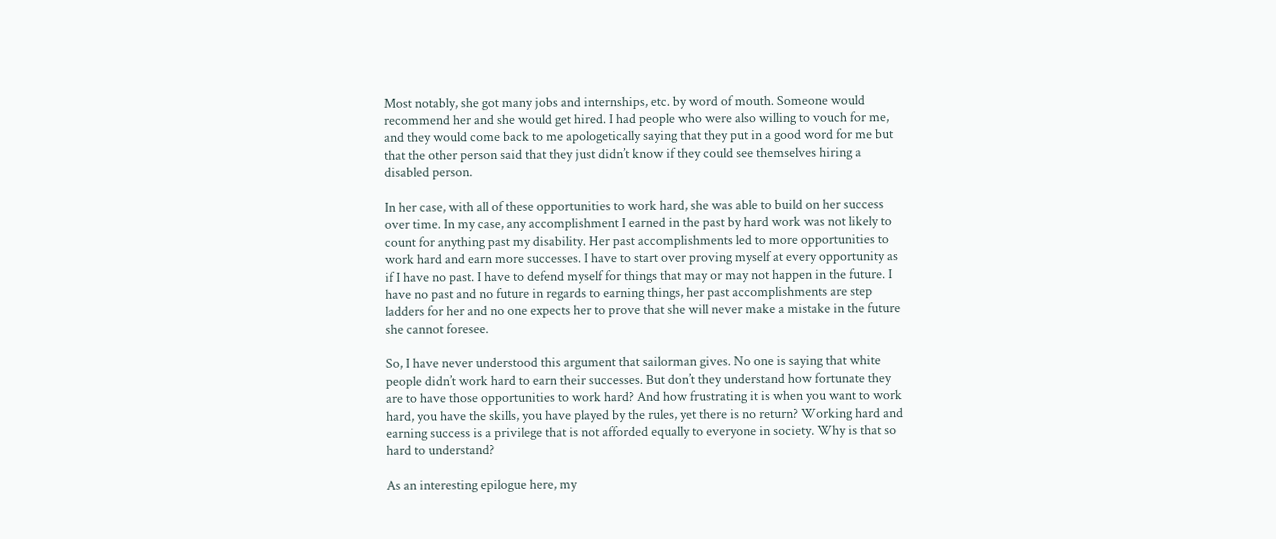Most notably, she got many jobs and internships, etc. by word of mouth. Someone would recommend her and she would get hired. I had people who were also willing to vouch for me, and they would come back to me apologetically saying that they put in a good word for me but that the other person said that they just didn’t know if they could see themselves hiring a disabled person.

In her case, with all of these opportunities to work hard, she was able to build on her success over time. In my case, any accomplishment I earned in the past by hard work was not likely to count for anything past my disability. Her past accomplishments led to more opportunities to work hard and earn more successes. I have to start over proving myself at every opportunity as if I have no past. I have to defend myself for things that may or may not happen in the future. I have no past and no future in regards to earning things, her past accomplishments are step ladders for her and no one expects her to prove that she will never make a mistake in the future she cannot foresee.

So, I have never understood this argument that sailorman gives. No one is saying that white people didn’t work hard to earn their successes. But don’t they understand how fortunate they are to have those opportunities to work hard? And how frustrating it is when you want to work hard, you have the skills, you have played by the rules, yet there is no return? Working hard and earning success is a privilege that is not afforded equally to everyone in society. Why is that so hard to understand?

As an interesting epilogue here, my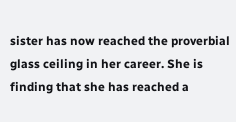sister has now reached the proverbial glass ceiling in her career. She is finding that she has reached a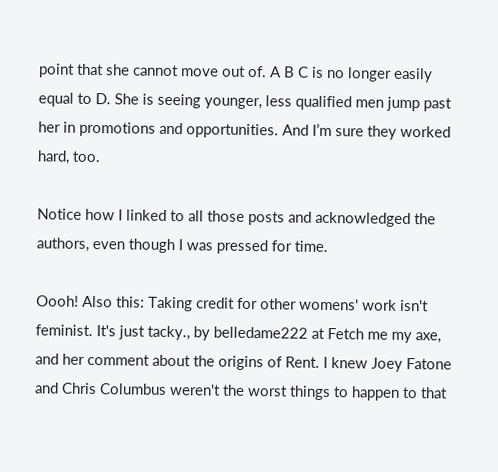point that she cannot move out of. A B C is no longer easily equal to D. She is seeing younger, less qualified men jump past her in promotions and opportunities. And I’m sure they worked hard, too.

Notice how I linked to all those posts and acknowledged the authors, even though I was pressed for time.

Oooh! Also this: Taking credit for other womens' work isn't feminist. It's just tacky., by belledame222 at Fetch me my axe, and her comment about the origins of Rent. I knew Joey Fatone and Chris Columbus weren't the worst things to happen to that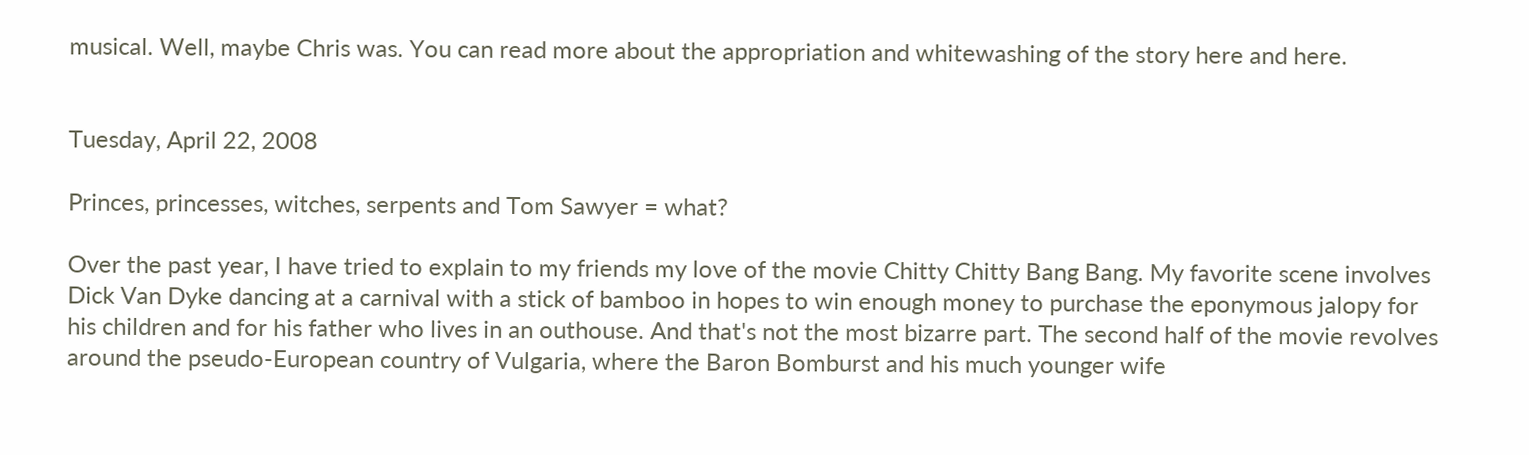musical. Well, maybe Chris was. You can read more about the appropriation and whitewashing of the story here and here.


Tuesday, April 22, 2008

Princes, princesses, witches, serpents and Tom Sawyer = what?

Over the past year, I have tried to explain to my friends my love of the movie Chitty Chitty Bang Bang. My favorite scene involves Dick Van Dyke dancing at a carnival with a stick of bamboo in hopes to win enough money to purchase the eponymous jalopy for his children and for his father who lives in an outhouse. And that's not the most bizarre part. The second half of the movie revolves around the pseudo-European country of Vulgaria, where the Baron Bomburst and his much younger wife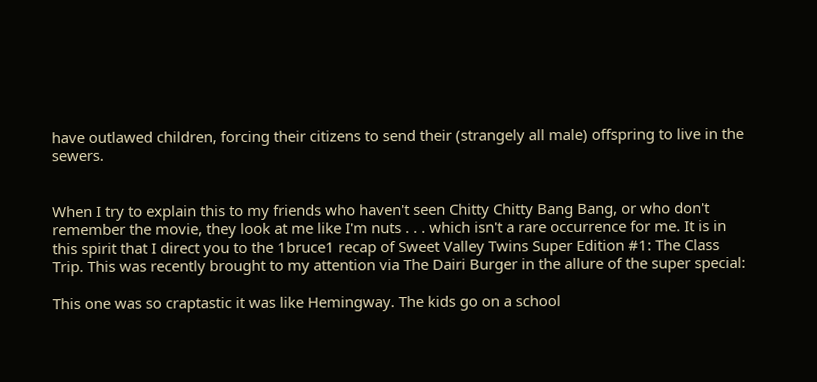have outlawed children, forcing their citizens to send their (strangely all male) offspring to live in the sewers.


When I try to explain this to my friends who haven't seen Chitty Chitty Bang Bang, or who don't remember the movie, they look at me like I'm nuts . . . which isn't a rare occurrence for me. It is in this spirit that I direct you to the 1bruce1 recap of Sweet Valley Twins Super Edition #1: The Class Trip. This was recently brought to my attention via The Dairi Burger in the allure of the super special:

This one was so craptastic it was like Hemingway. The kids go on a school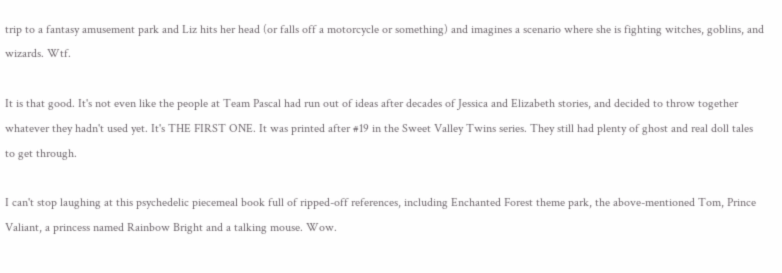trip to a fantasy amusement park and Liz hits her head (or falls off a motorcycle or something) and imagines a scenario where she is fighting witches, goblins, and wizards. Wtf.

It is that good. It's not even like the people at Team Pascal had run out of ideas after decades of Jessica and Elizabeth stories, and decided to throw together whatever they hadn't used yet. It's THE FIRST ONE. It was printed after #19 in the Sweet Valley Twins series. They still had plenty of ghost and real doll tales to get through.

I can't stop laughing at this psychedelic piecemeal book full of ripped-off references, including Enchanted Forest theme park, the above-mentioned Tom, Prince Valiant, a princess named Rainbow Bright and a talking mouse. Wow.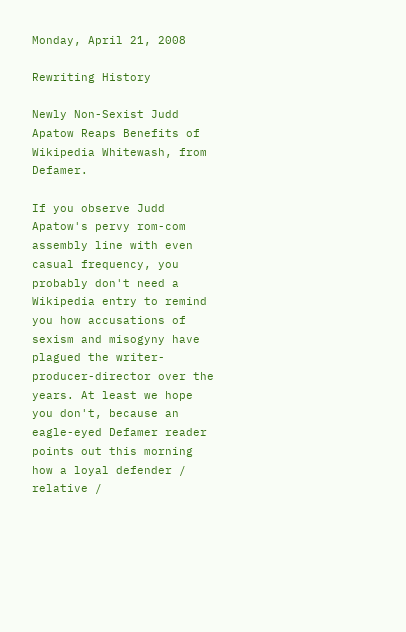Monday, April 21, 2008

Rewriting History

Newly Non-Sexist Judd Apatow Reaps Benefits of Wikipedia Whitewash, from Defamer.

If you observe Judd Apatow's pervy rom-com assembly line with even casual frequency, you probably don't need a Wikipedia entry to remind you how accusations of sexism and misogyny have plagued the writer-producer-director over the years. At least we hope you don't, because an eagle-eyed Defamer reader points out this morning how a loyal defender / relative /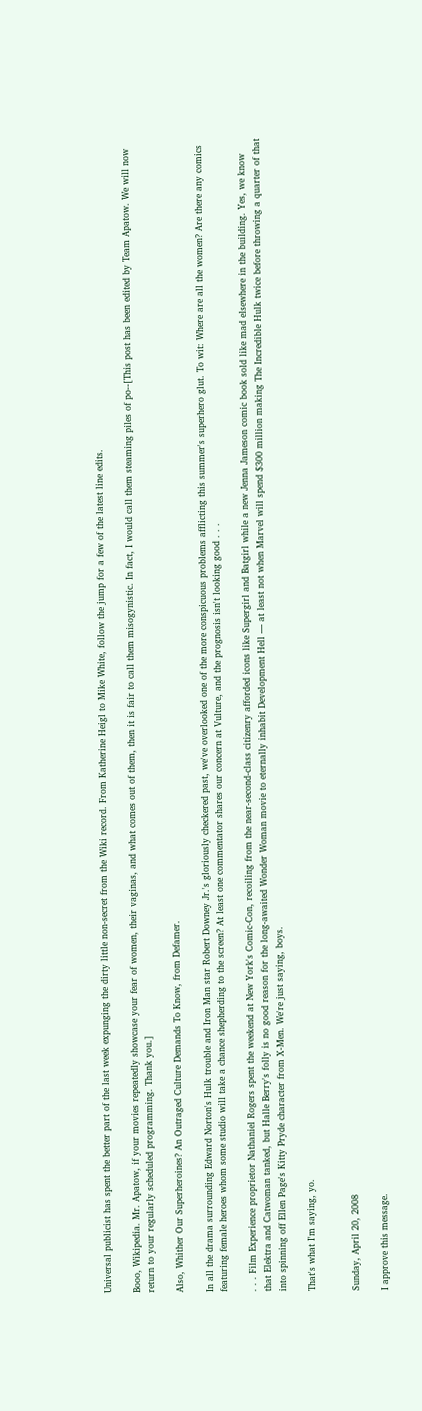Universal publicist has spent the better part of the last week expunging the dirty little non-secret from the Wiki record. From Katherine Heigl to Mike White, follow the jump for a few of the latest line edits.

Booo, Wikipedia. Mr. Apatow, if your movies repeatedly showcase your fear of women, their vaginas, and what comes out of them, then it is fair to call them misogynistic. In fact, I would call them steaming piles of po--[This post has been edited by Team Apatow. We will now return to your regularly scheduled programming. Thank you.]

Also, Whither Our Superheroines? An Outraged Culture Demands To Know, from Defamer.

In all the drama surrounding Edward Norton's Hulk trouble and Iron Man star Robert Downey Jr.'s gloriously checkered past, we've overlooked one of the more conspicuous problems afflicting this summer's superhero glut. To wit: Where are all the women? Are there any comics featuring female heroes whom some studio will take a chance shepherding to the screen? At least one commentator shares our concern at Vulture, and the prognosis isn't looking good . . .

. . . Film Experience proprietor Nathaniel Rogers spent the weekend at New York's Comic-Con, recoiling from the near-second-class citizenry afforded icons like Supergirl and Batgirl while a new Jenna Jameson comic book sold like mad elsewhere in the building. Yes, we know that Elektra and Catwoman tanked, but Halle Berry's folly is no good reason for the long-awaited Wonder Woman movie to eternally inhabit Development Hell — at least not when Marvel will spend $300 million making The Incredible Hulk twice before throwing a quarter of that into spinning off Ellen Page's Kitty Pryde character from X-Men. We're just saying, boys.

That's what I'm saying, yo.


Sunday, April 20, 2008

I approve this message.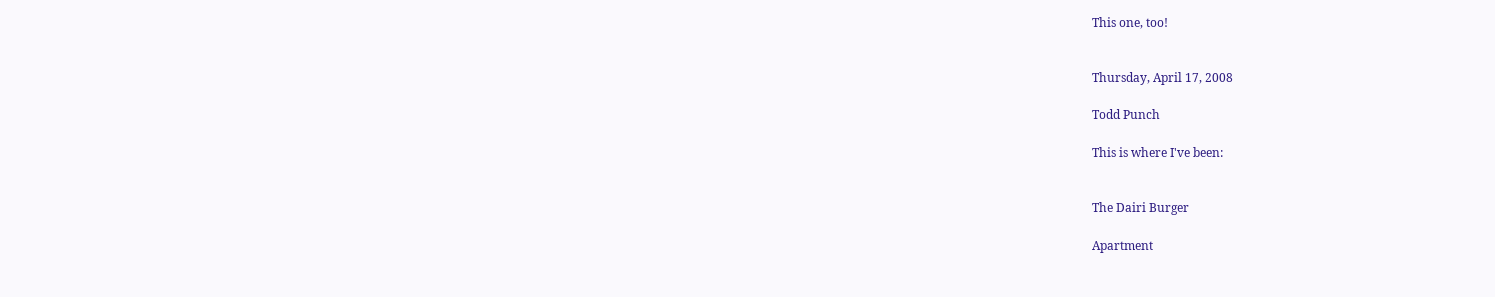This one, too!


Thursday, April 17, 2008

Todd Punch

This is where I've been:


The Dairi Burger

Apartment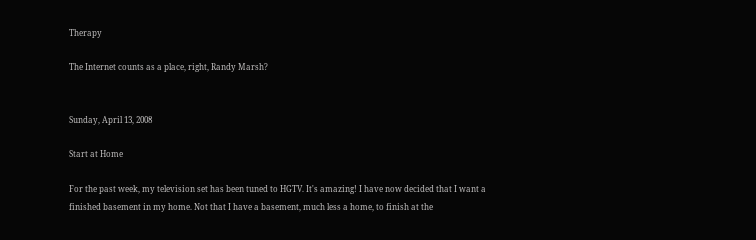Therapy

The Internet counts as a place, right, Randy Marsh?


Sunday, April 13, 2008

Start at Home

For the past week, my television set has been tuned to HGTV. It's amazing! I have now decided that I want a finished basement in my home. Not that I have a basement, much less a home, to finish at the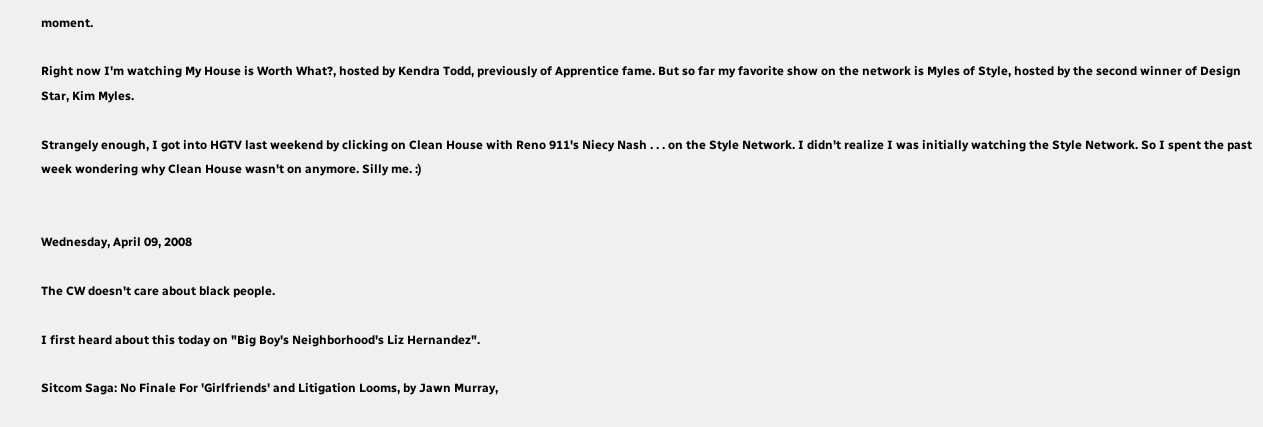moment.

Right now I'm watching My House is Worth What?, hosted by Kendra Todd, previously of Apprentice fame. But so far my favorite show on the network is Myles of Style, hosted by the second winner of Design Star, Kim Myles.

Strangely enough, I got into HGTV last weekend by clicking on Clean House with Reno 911's Niecy Nash . . . on the Style Network. I didn't realize I was initially watching the Style Network. So I spent the past week wondering why Clean House wasn't on anymore. Silly me. :)


Wednesday, April 09, 2008

The CW doesn't care about black people.

I first heard about this today on "Big Boy's Neighborhood's Liz Hernandez".

Sitcom Saga: No Finale For 'Girlfriends' and Litigation Looms, by Jawn Murray,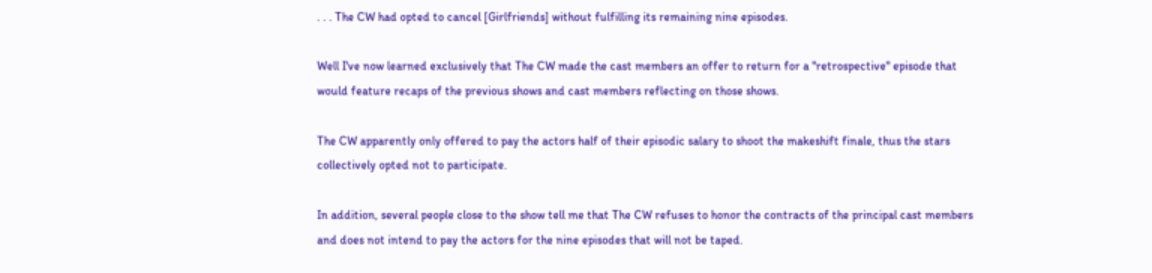. . . The CW had opted to cancel [Girlfriends] without fulfilling its remaining nine episodes.

Well I've now learned exclusively that The CW made the cast members an offer to return for a "retrospective" episode that would feature recaps of the previous shows and cast members reflecting on those shows.

The CW apparently only offered to pay the actors half of their episodic salary to shoot the makeshift finale, thus the stars collectively opted not to participate.

In addition, several people close to the show tell me that The CW refuses to honor the contracts of the principal cast members and does not intend to pay the actors for the nine episodes that will not be taped.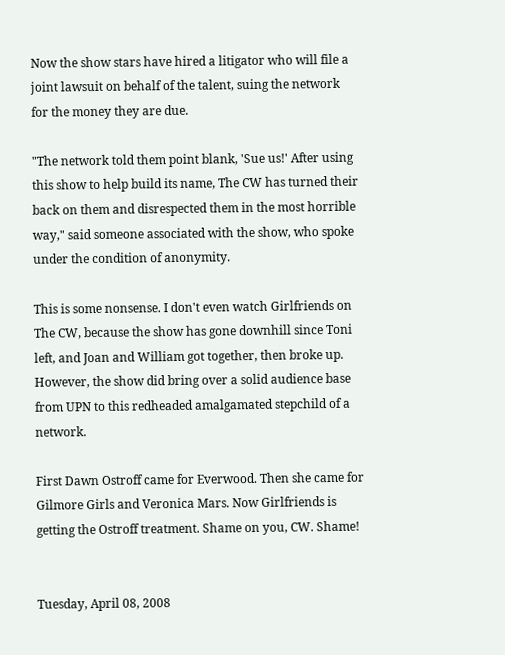Now the show stars have hired a litigator who will file a joint lawsuit on behalf of the talent, suing the network for the money they are due.

"The network told them point blank, 'Sue us!' After using this show to help build its name, The CW has turned their back on them and disrespected them in the most horrible way," said someone associated with the show, who spoke under the condition of anonymity.

This is some nonsense. I don't even watch Girlfriends on The CW, because the show has gone downhill since Toni left, and Joan and William got together, then broke up. However, the show did bring over a solid audience base from UPN to this redheaded amalgamated stepchild of a network.

First Dawn Ostroff came for Everwood. Then she came for Gilmore Girls and Veronica Mars. Now Girlfriends is getting the Ostroff treatment. Shame on you, CW. Shame!


Tuesday, April 08, 2008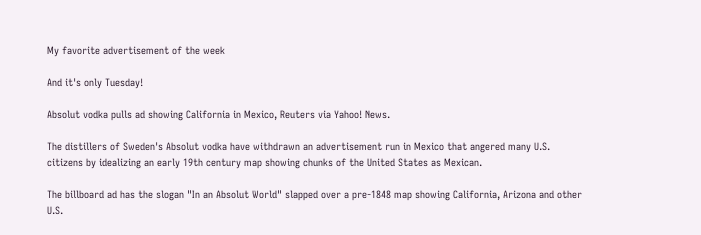My favorite advertisement of the week

And it's only Tuesday!

Absolut vodka pulls ad showing California in Mexico, Reuters via Yahoo! News.

The distillers of Sweden's Absolut vodka have withdrawn an advertisement run in Mexico that angered many U.S. citizens by idealizing an early 19th century map showing chunks of the United States as Mexican.

The billboard ad has the slogan "In an Absolut World" slapped over a pre-1848 map showing California, Arizona and other U.S.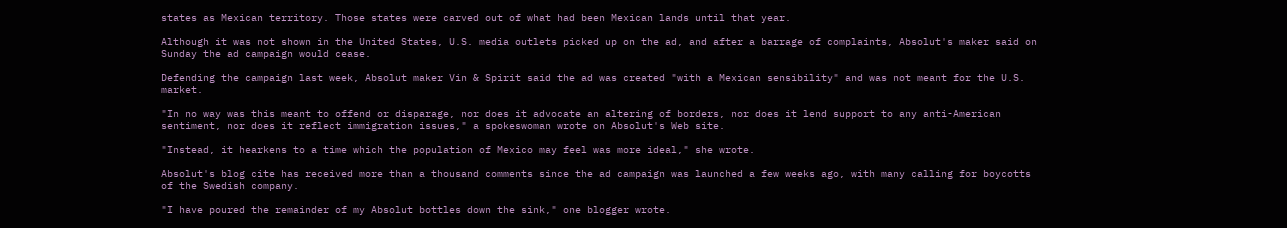states as Mexican territory. Those states were carved out of what had been Mexican lands until that year.

Although it was not shown in the United States, U.S. media outlets picked up on the ad, and after a barrage of complaints, Absolut's maker said on Sunday the ad campaign would cease.

Defending the campaign last week, Absolut maker Vin & Spirit said the ad was created "with a Mexican sensibility" and was not meant for the U.S. market.

"In no way was this meant to offend or disparage, nor does it advocate an altering of borders, nor does it lend support to any anti-American sentiment, nor does it reflect immigration issues," a spokeswoman wrote on Absolut's Web site.

"Instead, it hearkens to a time which the population of Mexico may feel was more ideal," she wrote.

Absolut's blog cite has received more than a thousand comments since the ad campaign was launched a few weeks ago, with many calling for boycotts of the Swedish company.

"I have poured the remainder of my Absolut bottles down the sink," one blogger wrote.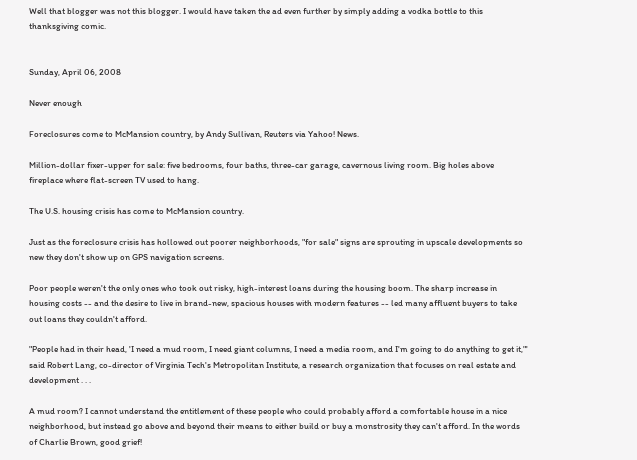Well that blogger was not this blogger. I would have taken the ad even further by simply adding a vodka bottle to this thanksgiving comic.


Sunday, April 06, 2008

Never enough

Foreclosures come to McMansion country, by Andy Sullivan, Reuters via Yahoo! News.

Million-dollar fixer-upper for sale: five bedrooms, four baths, three-car garage, cavernous living room. Big holes above fireplace where flat-screen TV used to hang.

The U.S. housing crisis has come to McMansion country.

Just as the foreclosure crisis has hollowed out poorer neighborhoods, "for sale" signs are sprouting in upscale developments so new they don't show up on GPS navigation screens.

Poor people weren't the only ones who took out risky, high-interest loans during the housing boom. The sharp increase in housing costs -- and the desire to live in brand-new, spacious houses with modern features -- led many affluent buyers to take out loans they couldn't afford.

"People had in their head, 'I need a mud room, I need giant columns, I need a media room, and I'm going to do anything to get it,"' said Robert Lang, co-director of Virginia Tech's Metropolitan Institute, a research organization that focuses on real estate and development . . .

A mud room? I cannot understand the entitlement of these people who could probably afford a comfortable house in a nice neighborhood, but instead go above and beyond their means to either build or buy a monstrosity they can't afford. In the words of Charlie Brown, good grief!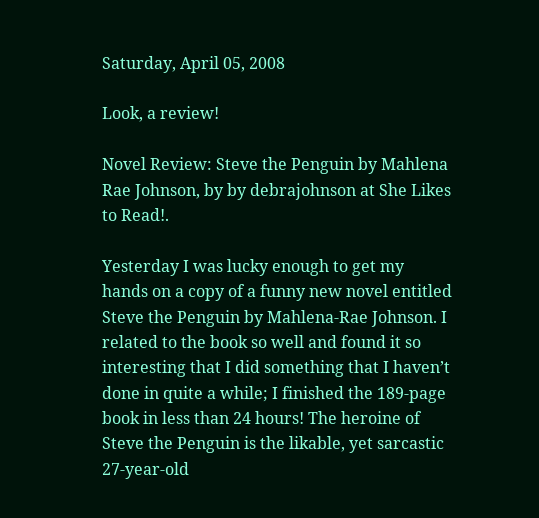Saturday, April 05, 2008

Look, a review!

Novel Review: Steve the Penguin by Mahlena Rae Johnson, by by debrajohnson at She Likes to Read!.

Yesterday I was lucky enough to get my hands on a copy of a funny new novel entitled Steve the Penguin by Mahlena-Rae Johnson. I related to the book so well and found it so interesting that I did something that I haven’t done in quite a while; I finished the 189-page book in less than 24 hours! The heroine of Steve the Penguin is the likable, yet sarcastic 27-year-old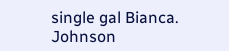single gal Bianca. Johnson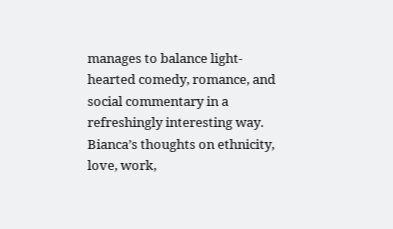manages to balance light-hearted comedy, romance, and social commentary in a refreshingly interesting way. Bianca’s thoughts on ethnicity, love, work,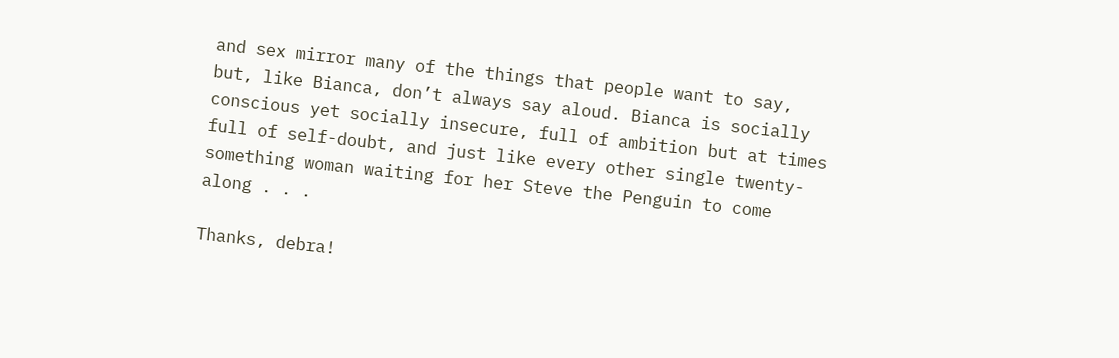and sex mirror many of the things that people want to say, but, like Bianca, don’t always say aloud. Bianca is socially conscious yet socially insecure, full of ambition but at times full of self-doubt, and just like every other single twenty-something woman waiting for her Steve the Penguin to come along . . .

Thanks, debra!